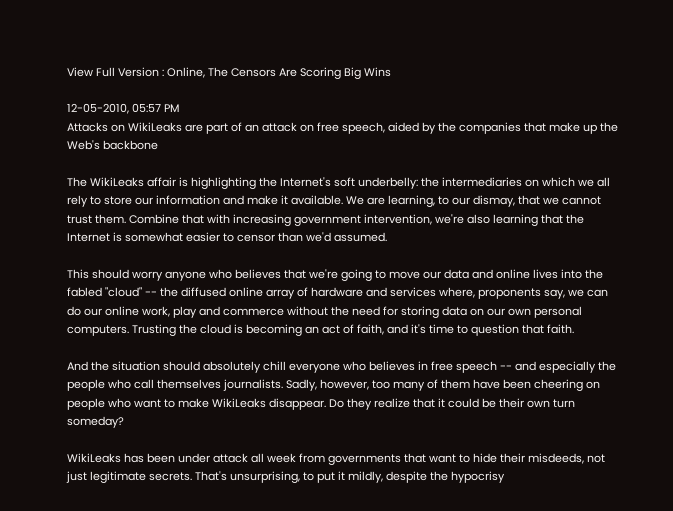View Full Version : Online, The Censors Are Scoring Big Wins

12-05-2010, 05:57 PM
Attacks on WikiLeaks are part of an attack on free speech, aided by the companies that make up the Web's backbone

The WikiLeaks affair is highlighting the Internet's soft underbelly: the intermediaries on which we all rely to store our information and make it available. We are learning, to our dismay, that we cannot trust them. Combine that with increasing government intervention, we're also learning that the Internet is somewhat easier to censor than we'd assumed.

This should worry anyone who believes that we're going to move our data and online lives into the fabled "cloud" -- the diffused online array of hardware and services where, proponents say, we can do our online work, play and commerce without the need for storing data on our own personal computers. Trusting the cloud is becoming an act of faith, and it's time to question that faith.

And the situation should absolutely chill everyone who believes in free speech -- and especially the people who call themselves journalists. Sadly, however, too many of them have been cheering on people who want to make WikiLeaks disappear. Do they realize that it could be their own turn someday?

WikiLeaks has been under attack all week from governments that want to hide their misdeeds, not just legitimate secrets. That's unsurprising, to put it mildly, despite the hypocrisy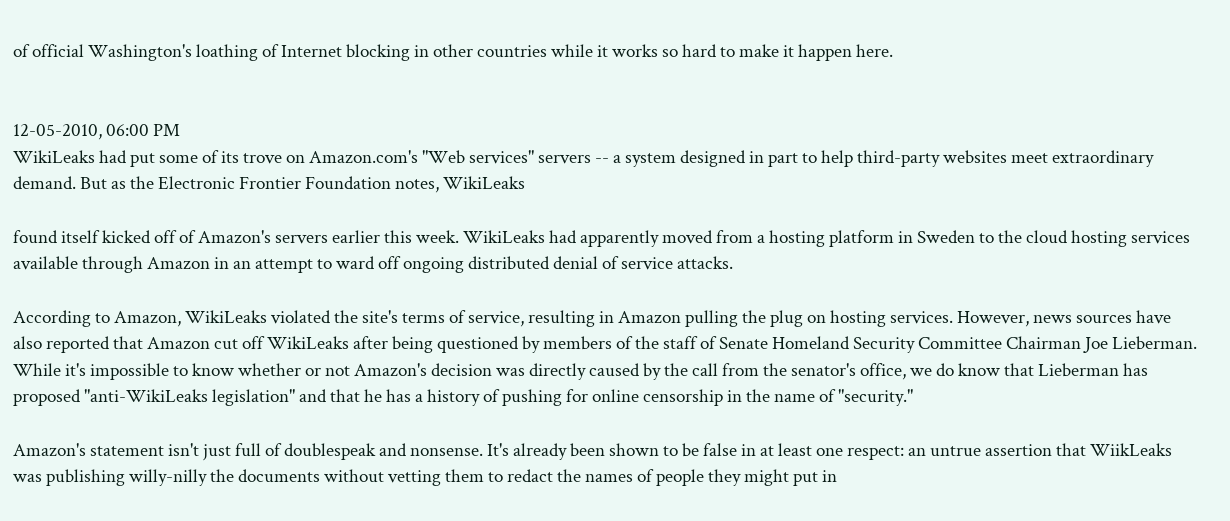of official Washington's loathing of Internet blocking in other countries while it works so hard to make it happen here.


12-05-2010, 06:00 PM
WikiLeaks had put some of its trove on Amazon.com's "Web services" servers -- a system designed in part to help third-party websites meet extraordinary demand. But as the Electronic Frontier Foundation notes, WikiLeaks

found itself kicked off of Amazon's servers earlier this week. WikiLeaks had apparently moved from a hosting platform in Sweden to the cloud hosting services available through Amazon in an attempt to ward off ongoing distributed denial of service attacks.

According to Amazon, WikiLeaks violated the site's terms of service, resulting in Amazon pulling the plug on hosting services. However, news sources have also reported that Amazon cut off WikiLeaks after being questioned by members of the staff of Senate Homeland Security Committee Chairman Joe Lieberman. While it's impossible to know whether or not Amazon's decision was directly caused by the call from the senator's office, we do know that Lieberman has proposed "anti-WikiLeaks legislation" and that he has a history of pushing for online censorship in the name of "security."

Amazon's statement isn't just full of doublespeak and nonsense. It's already been shown to be false in at least one respect: an untrue assertion that WiikLeaks was publishing willy-nilly the documents without vetting them to redact the names of people they might put in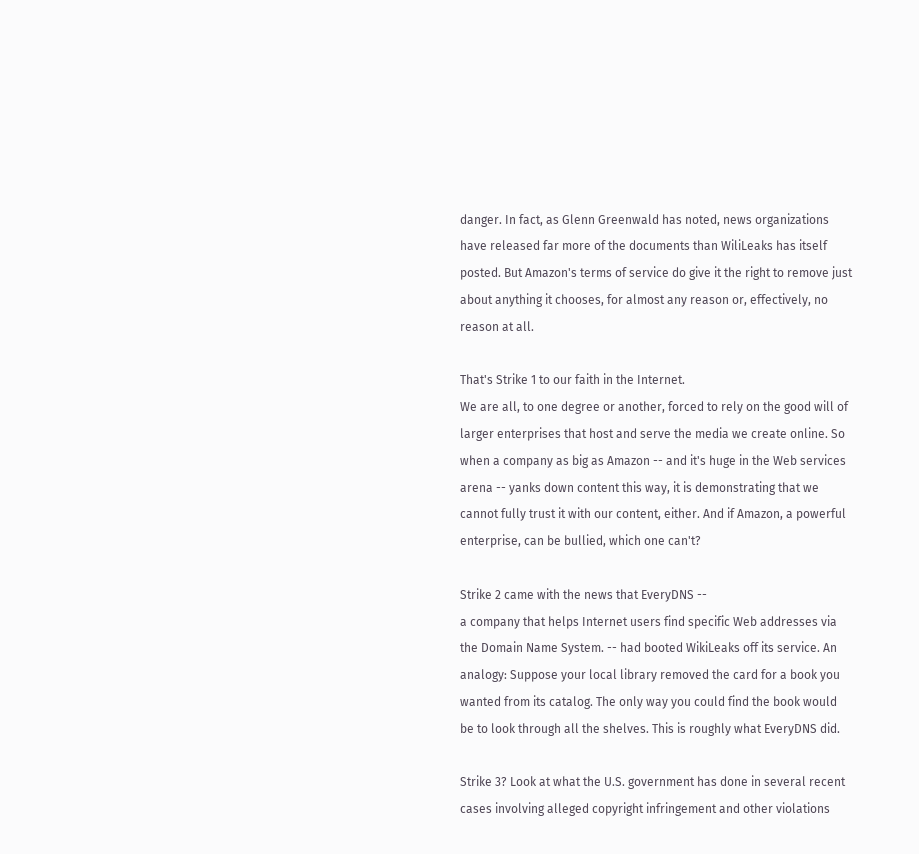danger. In fact, as Glenn Greenwald has noted, news organizations have released far more of the documents than WiliLeaks has itself posted. But Amazon's terms of service do give it the right to remove just about anything it chooses, for almost any reason or, effectively, no reason at all.

That's Strike 1 to our faith in the Internet.
We are all, to one degree or another, forced to rely on the good will of larger enterprises that host and serve the media we create online. So when a company as big as Amazon -- and it's huge in the Web services arena -- yanks down content this way, it is demonstrating that we cannot fully trust it with our content, either. And if Amazon, a powerful enterprise, can be bullied, which one can't?

Strike 2 came with the news that EveryDNS --
a company that helps Internet users find specific Web addresses via the Domain Name System. -- had booted WikiLeaks off its service. An analogy: Suppose your local library removed the card for a book you wanted from its catalog. The only way you could find the book would be to look through all the shelves. This is roughly what EveryDNS did.

Strike 3? Look at what the U.S. government has done in several recent cases involving alleged copyright infringement and other violations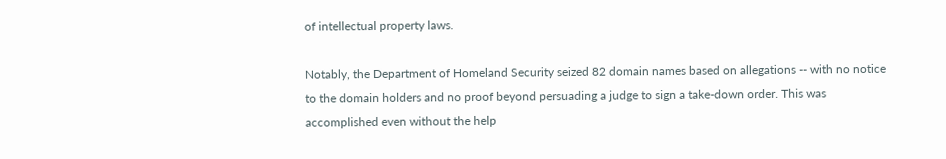of intellectual property laws.

Notably, the Department of Homeland Security seized 82 domain names based on allegations -- with no notice to the domain holders and no proof beyond persuading a judge to sign a take-down order. This was accomplished even without the help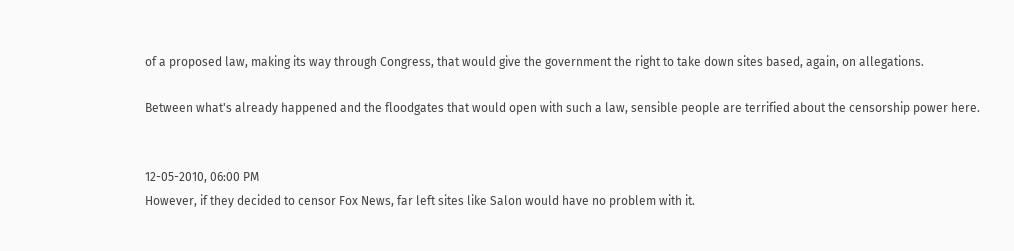of a proposed law, making its way through Congress, that would give the government the right to take down sites based, again, on allegations.

Between what's already happened and the floodgates that would open with such a law, sensible people are terrified about the censorship power here.


12-05-2010, 06:00 PM
However, if they decided to censor Fox News, far left sites like Salon would have no problem with it.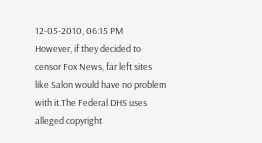12-05-2010, 06:15 PM
However, if they decided to censor Fox News, far left sites like Salon would have no problem with it.The Federal DHS uses alleged copyright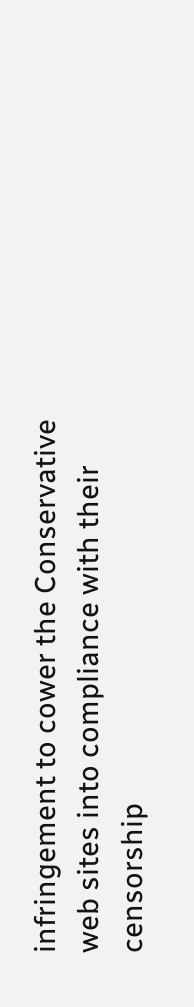infringement to cower the Conservative web sites into compliance with their censorship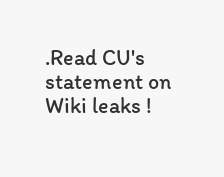.Read CU's statement on Wiki leaks !